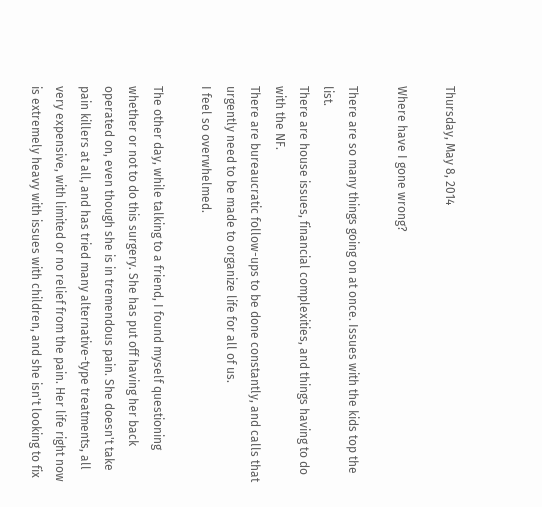Thursday, May 8, 2014

Where have I gone wrong?

There are so many things going on at once. Issues with the kids top the list.
There are house issues, financial complexities, and things having to do with the NF.
There are bureaucratic follow-ups to be done constantly, and calls that urgently need to be made to organize life for all of us.
I feel so overwhelmed.

The other day, while talking to a friend, I found myself questioning whether or not to do this surgery. She has put off having her back operated on, even though she is in tremendous pain. She doesn't take pain killers at all, and has tried many alternative-type treatments, all very expensive, with limited or no relief from the pain. Her life right now is extremely heavy with issues with children, and she isn't looking to fix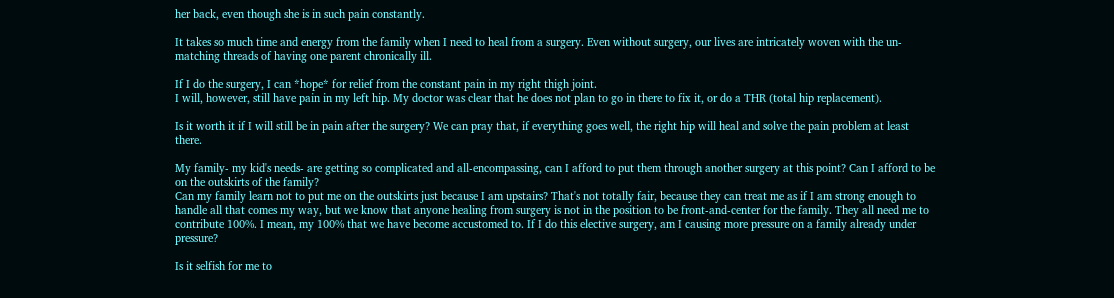her back, even though she is in such pain constantly.

It takes so much time and energy from the family when I need to heal from a surgery. Even without surgery, our lives are intricately woven with the un-matching threads of having one parent chronically ill.

If I do the surgery, I can *hope* for relief from the constant pain in my right thigh joint.
I will, however, still have pain in my left hip. My doctor was clear that he does not plan to go in there to fix it, or do a THR (total hip replacement).

Is it worth it if I will still be in pain after the surgery? We can pray that, if everything goes well, the right hip will heal and solve the pain problem at least there.

My family- my kid's needs- are getting so complicated and all-encompassing, can I afford to put them through another surgery at this point? Can I afford to be on the outskirts of the family?
Can my family learn not to put me on the outskirts just because I am upstairs? That's not totally fair, because they can treat me as if I am strong enough to handle all that comes my way, but we know that anyone healing from surgery is not in the position to be front-and-center for the family. They all need me to contribute 100%. I mean, my 100% that we have become accustomed to. If I do this elective surgery, am I causing more pressure on a family already under pressure?

Is it selfish for me to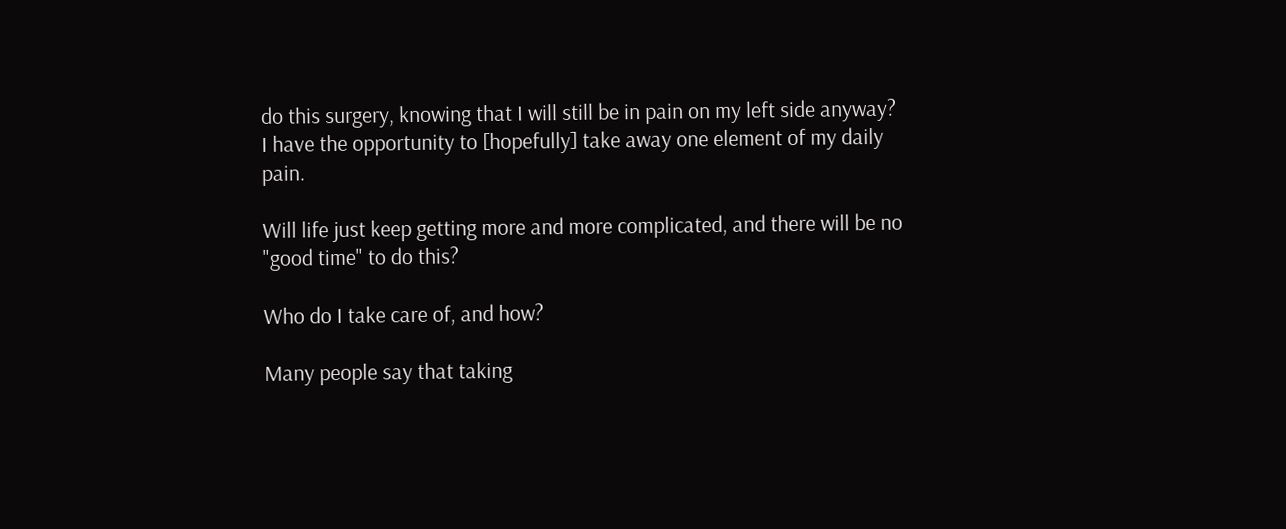do this surgery, knowing that I will still be in pain on my left side anyway?
I have the opportunity to [hopefully] take away one element of my daily pain.

Will life just keep getting more and more complicated, and there will be no "good time" to do this?

Who do I take care of, and how?

Many people say that taking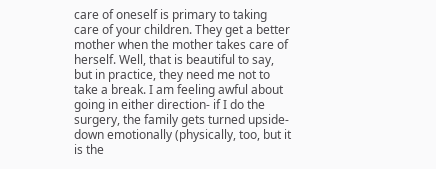care of oneself is primary to taking care of your children. They get a better mother when the mother takes care of herself. Well, that is beautiful to say, but in practice, they need me not to take a break. I am feeling awful about going in either direction- if I do the surgery, the family gets turned upside-down emotionally (physically, too, but it is the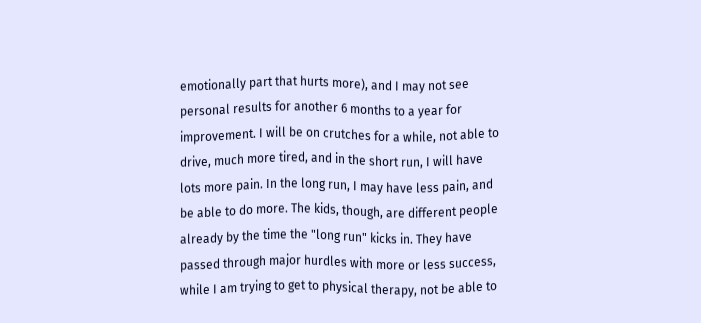emotionally part that hurts more), and I may not see personal results for another 6 months to a year for improvement. I will be on crutches for a while, not able to drive, much more tired, and in the short run, I will have lots more pain. In the long run, I may have less pain, and be able to do more. The kids, though, are different people already by the time the "long run" kicks in. They have passed through major hurdles with more or less success, while I am trying to get to physical therapy, not be able to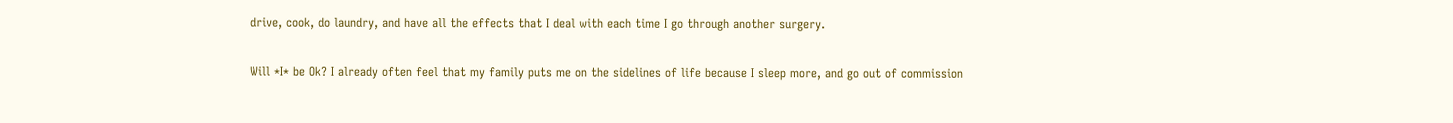drive, cook, do laundry, and have all the effects that I deal with each time I go through another surgery.

Will *I* be Ok? I already often feel that my family puts me on the sidelines of life because I sleep more, and go out of commission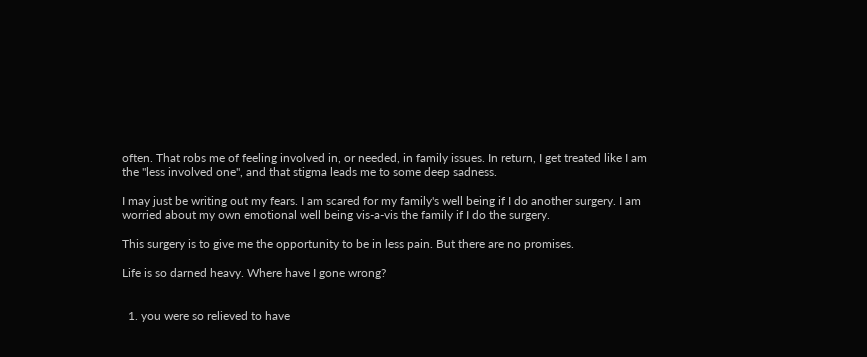often. That robs me of feeling involved in, or needed, in family issues. In return, I get treated like I am the "less involved one", and that stigma leads me to some deep sadness.

I may just be writing out my fears. I am scared for my family's well being if I do another surgery. I am worried about my own emotional well being vis-a-vis the family if I do the surgery.

This surgery is to give me the opportunity to be in less pain. But there are no promises.

Life is so darned heavy. Where have I gone wrong?


  1. you were so relieved to have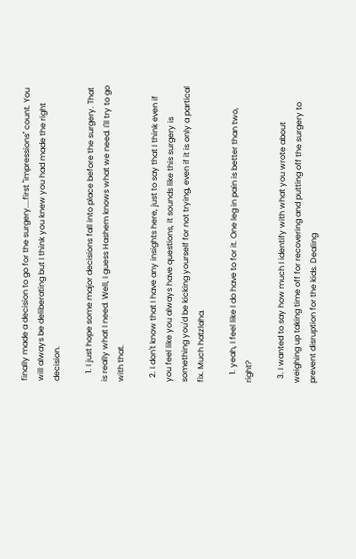finally made a decision to go for the surgery....first "impressions" count. You will always be deliberating but I think you knew you had made the right decision.

    1. I just hope some major decisions fall into place before the surgery. That is really what I need. Well, I guess Hashem knows what we need. I'll try to go with that.

  2. I don't know that I have any insights here, just to say that I think even if you feel like you always have questions, it sounds like this surgery is something you'd be kicking yourself for not trying, even if it is only a partical fix. Much hatzlaha.

    1. yeah, I feel like I do have to for it. One leg in pain is better than two, right?

  3. I wanted to say how much I identify with what you wrote about weighing up taking time off for recovering and putting off the surgery to prevent disruption for the kids. Dealing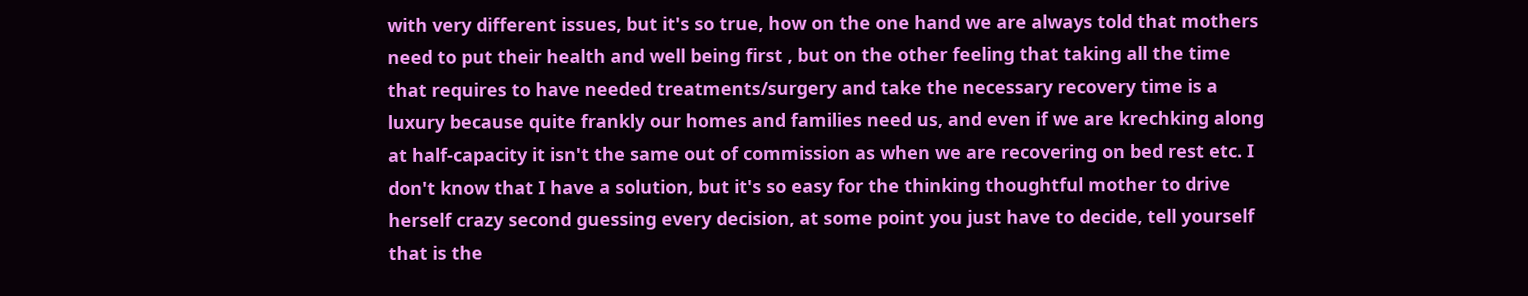with very different issues, but it's so true, how on the one hand we are always told that mothers need to put their health and well being first , but on the other feeling that taking all the time that requires to have needed treatments/surgery and take the necessary recovery time is a luxury because quite frankly our homes and families need us, and even if we are krechking along at half-capacity it isn't the same out of commission as when we are recovering on bed rest etc. I don't know that I have a solution, but it's so easy for the thinking thoughtful mother to drive herself crazy second guessing every decision, at some point you just have to decide, tell yourself that is the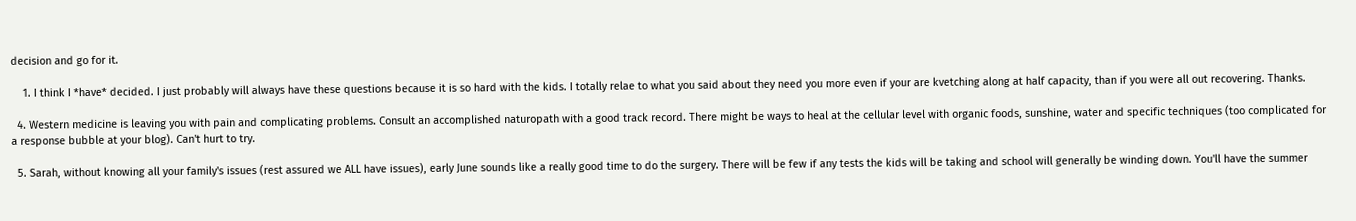decision and go for it.

    1. I think I *have* decided. I just probably will always have these questions because it is so hard with the kids. I totally relae to what you said about they need you more even if your are kvetching along at half capacity, than if you were all out recovering. Thanks.

  4. Western medicine is leaving you with pain and complicating problems. Consult an accomplished naturopath with a good track record. There might be ways to heal at the cellular level with organic foods, sunshine, water and specific techniques (too complicated for a response bubble at your blog). Can't hurt to try.

  5. Sarah, without knowing all your family's issues (rest assured we ALL have issues), early June sounds like a really good time to do the surgery. There will be few if any tests the kids will be taking and school will generally be winding down. You'll have the summer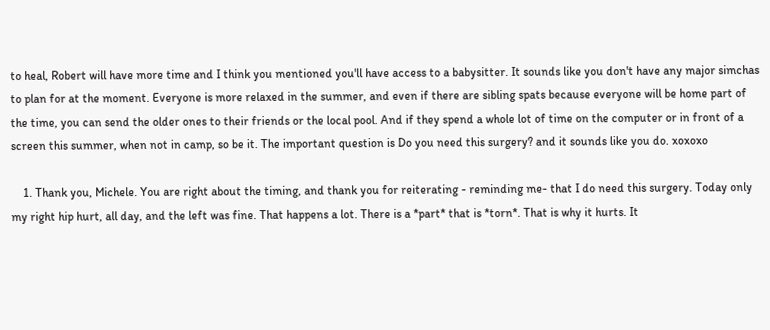to heal, Robert will have more time and I think you mentioned you'll have access to a babysitter. It sounds like you don't have any major simchas to plan for at the moment. Everyone is more relaxed in the summer, and even if there are sibling spats because everyone will be home part of the time, you can send the older ones to their friends or the local pool. And if they spend a whole lot of time on the computer or in front of a screen this summer, when not in camp, so be it. The important question is Do you need this surgery? and it sounds like you do. xoxoxo

    1. Thank you, Michele. You are right about the timing, and thank you for reiterating - reminding me- that I do need this surgery. Today only my right hip hurt, all day, and the left was fine. That happens a lot. There is a *part* that is *torn*. That is why it hurts. It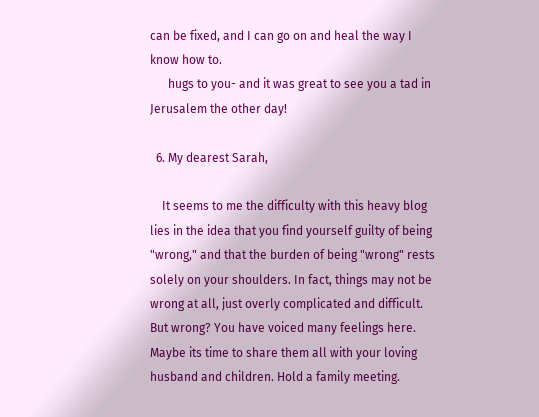can be fixed, and I can go on and heal the way I know how to.
      hugs to you- and it was great to see you a tad in Jerusalem the other day!

  6. My dearest Sarah,

    It seems to me the difficulty with this heavy blog lies in the idea that you find yourself guilty of being "wrong," and that the burden of being "wrong" rests solely on your shoulders. In fact, things may not be wrong at all, just overly complicated and difficult. But wrong? You have voiced many feelings here. Maybe its time to share them all with your loving husband and children. Hold a family meeting.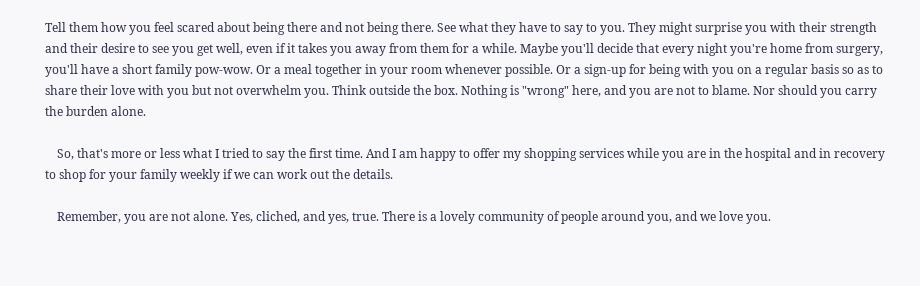Tell them how you feel scared about being there and not being there. See what they have to say to you. They might surprise you with their strength and their desire to see you get well, even if it takes you away from them for a while. Maybe you'll decide that every night you're home from surgery, you'll have a short family pow-wow. Or a meal together in your room whenever possible. Or a sign-up for being with you on a regular basis so as to share their love with you but not overwhelm you. Think outside the box. Nothing is "wrong" here, and you are not to blame. Nor should you carry the burden alone.

    So, that's more or less what I tried to say the first time. And I am happy to offer my shopping services while you are in the hospital and in recovery to shop for your family weekly if we can work out the details.

    Remember, you are not alone. Yes, cliched, and yes, true. There is a lovely community of people around you, and we love you.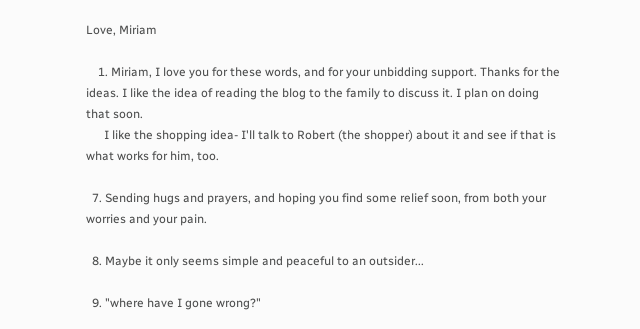Love, Miriam

    1. Miriam, I love you for these words, and for your unbidding support. Thanks for the ideas. I like the idea of reading the blog to the family to discuss it. I plan on doing that soon.
      I like the shopping idea- I'll talk to Robert (the shopper) about it and see if that is what works for him, too.

  7. Sending hugs and prayers, and hoping you find some relief soon, from both your worries and your pain.

  8. Maybe it only seems simple and peaceful to an outsider...

  9. "where have I gone wrong?"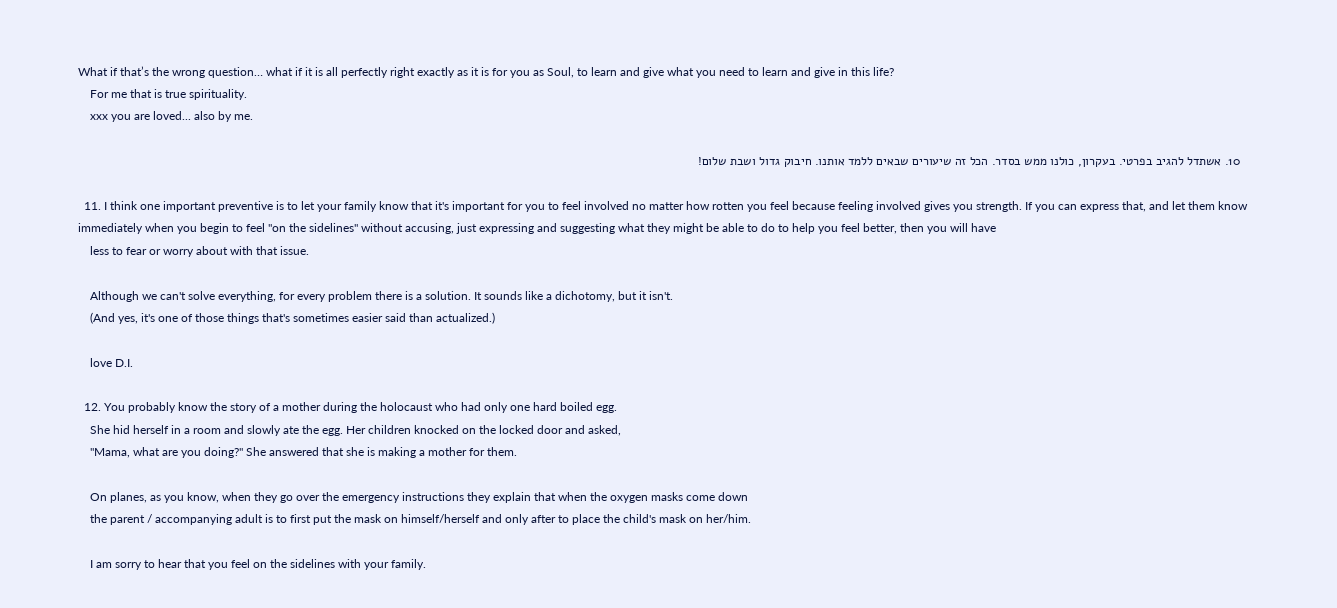What if that’s the wrong question… what if it is all perfectly right exactly as it is for you as Soul, to learn and give what you need to learn and give in this life?
    For me that is true spirituality.
    xxx you are loved... also by me.

  10. אשתדל להגיב בפרטי. בעקרון, כולנו ממש בסדר. הכל זה שיעורים שבאים ללמד אותנו. חיבוק גדול ושבת שלום!

  11. I think one important preventive is to let your family know that it's important for you to feel involved no matter how rotten you feel because feeling involved gives you strength. If you can express that, and let them know immediately when you begin to feel "on the sidelines" without accusing, just expressing and suggesting what they might be able to do to help you feel better, then you will have
    less to fear or worry about with that issue.

    Although we can't solve everything, for every problem there is a solution. It sounds like a dichotomy, but it isn't.
    (And yes, it's one of those things that's sometimes easier said than actualized.)

    love D.I.

  12. You probably know the story of a mother during the holocaust who had only one hard boiled egg.
    She hid herself in a room and slowly ate the egg. Her children knocked on the locked door and asked,
    "Mama, what are you doing?" She answered that she is making a mother for them.

    On planes, as you know, when they go over the emergency instructions they explain that when the oxygen masks come down
    the parent / accompanying adult is to first put the mask on himself/herself and only after to place the child's mask on her/him.

    I am sorry to hear that you feel on the sidelines with your family.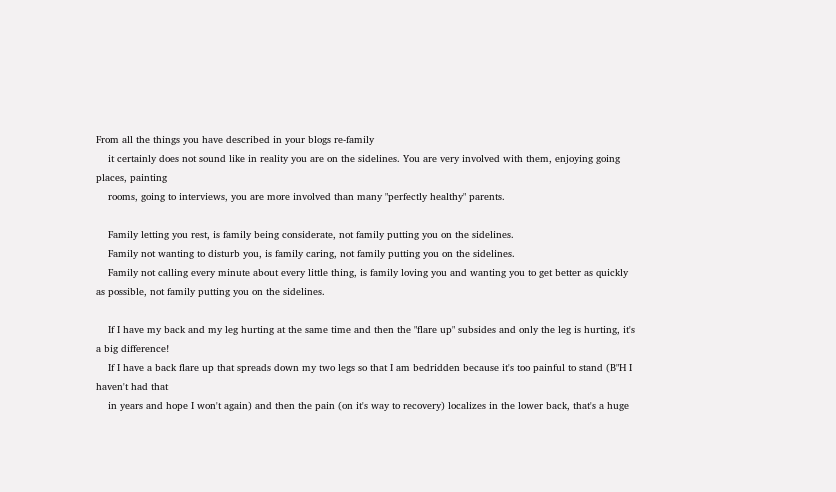From all the things you have described in your blogs re-family
    it certainly does not sound like in reality you are on the sidelines. You are very involved with them, enjoying going places, painting
    rooms, going to interviews, you are more involved than many "perfectly healthy" parents.

    Family letting you rest, is family being considerate, not family putting you on the sidelines.
    Family not wanting to disturb you, is family caring, not family putting you on the sidelines.
    Family not calling every minute about every little thing, is family loving you and wanting you to get better as quickly as possible, not family putting you on the sidelines.

    If I have my back and my leg hurting at the same time and then the "flare up" subsides and only the leg is hurting, it's a big difference!
    If I have a back flare up that spreads down my two legs so that I am bedridden because it's too painful to stand (B"H I haven't had that
    in years and hope I won't again) and then the pain (on it's way to recovery) localizes in the lower back, that's a huge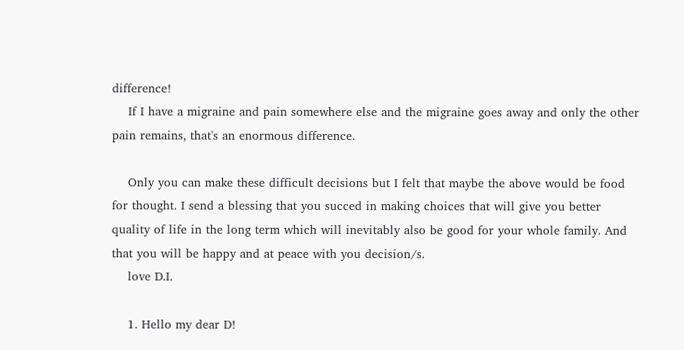difference!
    If I have a migraine and pain somewhere else and the migraine goes away and only the other pain remains, that's an enormous difference.

    Only you can make these difficult decisions but I felt that maybe the above would be food for thought. I send a blessing that you succed in making choices that will give you better quality of life in the long term which will inevitably also be good for your whole family. And that you will be happy and at peace with you decision/s.
    love D.I.

    1. Hello my dear D!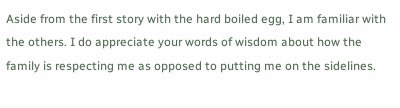Aside from the first story with the hard boiled egg, I am familiar with the others. I do appreciate your words of wisdom about how the family is respecting me as opposed to putting me on the sidelines.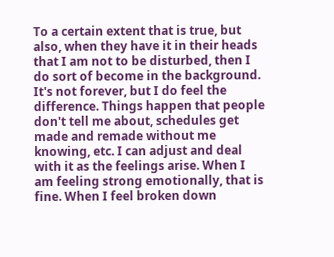To a certain extent that is true, but also, when they have it in their heads that I am not to be disturbed, then I do sort of become in the background. It's not forever, but I do feel the difference. Things happen that people don't tell me about, schedules get made and remade without me knowing, etc. I can adjust and deal with it as the feelings arise. When I am feeling strong emotionally, that is fine. When I feel broken down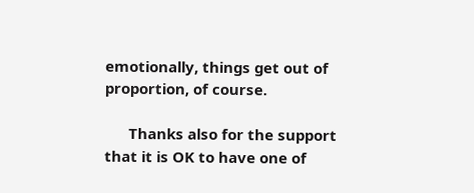emotionally, things get out of proportion, of course.

      Thanks also for the support that it is OK to have one of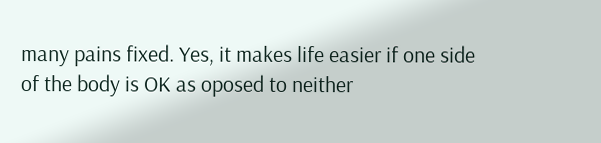many pains fixed. Yes, it makes life easier if one side of the body is OK as oposed to neither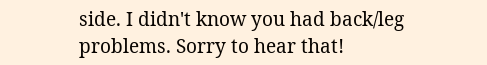side. I didn't know you had back/leg problems. Sorry to hear that!